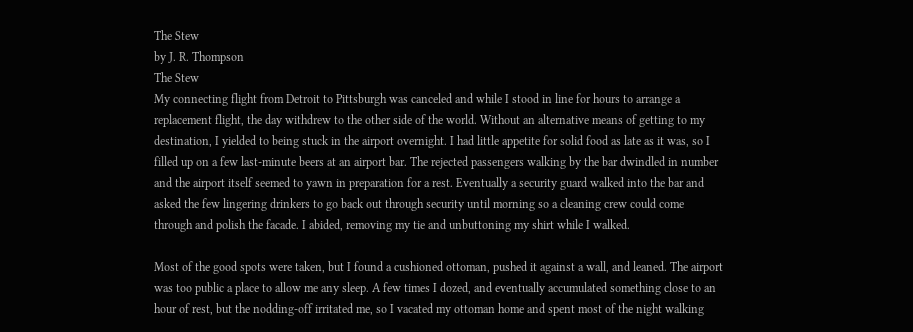The Stew
by J. R. Thompson
The Stew
My connecting flight from Detroit to Pittsburgh was canceled and while I stood in line for hours to arrange a replacement flight, the day withdrew to the other side of the world. Without an alternative means of getting to my destination, I yielded to being stuck in the airport overnight. I had little appetite for solid food as late as it was, so I filled up on a few last-minute beers at an airport bar. The rejected passengers walking by the bar dwindled in number and the airport itself seemed to yawn in preparation for a rest. Eventually a security guard walked into the bar and asked the few lingering drinkers to go back out through security until morning so a cleaning crew could come through and polish the facade. I abided, removing my tie and unbuttoning my shirt while I walked.

Most of the good spots were taken, but I found a cushioned ottoman, pushed it against a wall, and leaned. The airport was too public a place to allow me any sleep. A few times I dozed, and eventually accumulated something close to an hour of rest, but the nodding-off irritated me, so I vacated my ottoman home and spent most of the night walking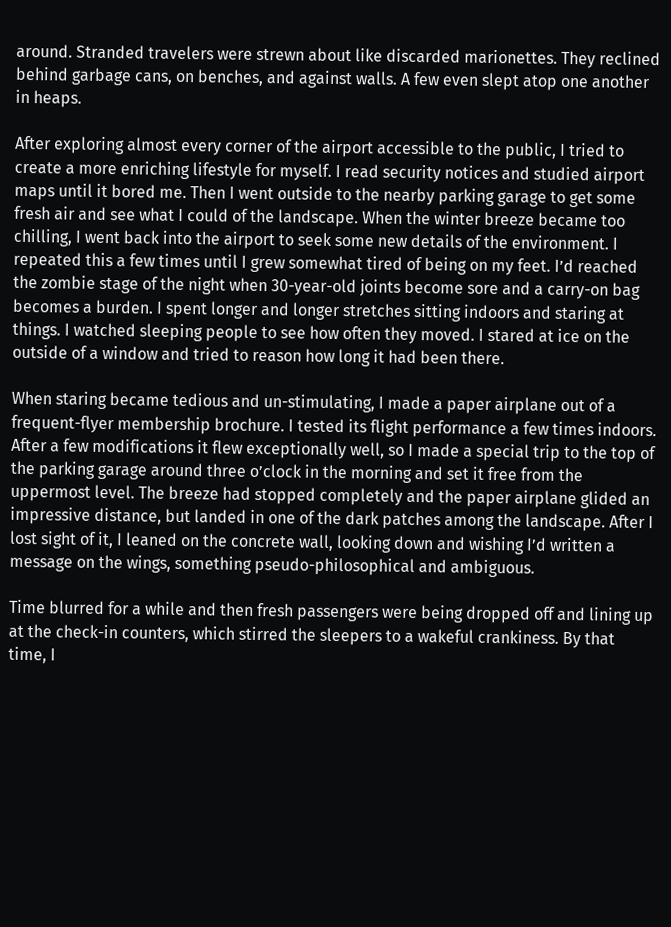around. Stranded travelers were strewn about like discarded marionettes. They reclined behind garbage cans, on benches, and against walls. A few even slept atop one another in heaps.

After exploring almost every corner of the airport accessible to the public, I tried to create a more enriching lifestyle for myself. I read security notices and studied airport maps until it bored me. Then I went outside to the nearby parking garage to get some fresh air and see what I could of the landscape. When the winter breeze became too chilling, I went back into the airport to seek some new details of the environment. I repeated this a few times until I grew somewhat tired of being on my feet. I’d reached the zombie stage of the night when 30-year-old joints become sore and a carry-on bag becomes a burden. I spent longer and longer stretches sitting indoors and staring at things. I watched sleeping people to see how often they moved. I stared at ice on the outside of a window and tried to reason how long it had been there.

When staring became tedious and un-stimulating, I made a paper airplane out of a frequent-flyer membership brochure. I tested its flight performance a few times indoors. After a few modifications it flew exceptionally well, so I made a special trip to the top of the parking garage around three o’clock in the morning and set it free from the uppermost level. The breeze had stopped completely and the paper airplane glided an impressive distance, but landed in one of the dark patches among the landscape. After I lost sight of it, I leaned on the concrete wall, looking down and wishing I’d written a message on the wings, something pseudo-philosophical and ambiguous.

Time blurred for a while and then fresh passengers were being dropped off and lining up at the check-in counters, which stirred the sleepers to a wakeful crankiness. By that time, I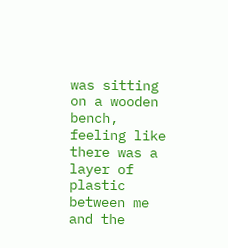was sitting on a wooden bench, feeling like there was a layer of plastic between me and the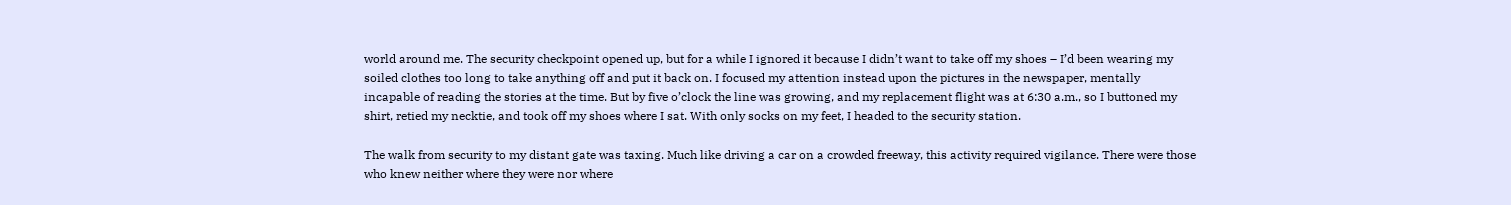world around me. The security checkpoint opened up, but for a while I ignored it because I didn’t want to take off my shoes – I’d been wearing my soiled clothes too long to take anything off and put it back on. I focused my attention instead upon the pictures in the newspaper, mentally incapable of reading the stories at the time. But by five o’clock the line was growing, and my replacement flight was at 6:30 a.m., so I buttoned my shirt, retied my necktie, and took off my shoes where I sat. With only socks on my feet, I headed to the security station.

The walk from security to my distant gate was taxing. Much like driving a car on a crowded freeway, this activity required vigilance. There were those who knew neither where they were nor where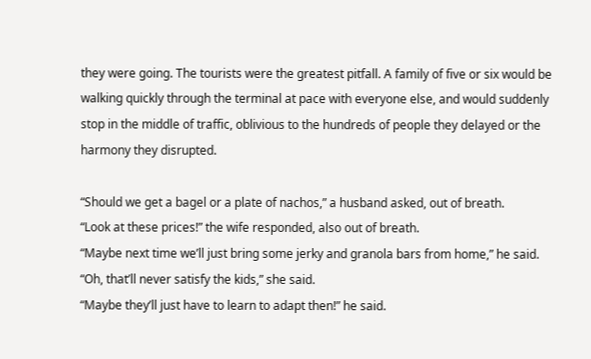they were going. The tourists were the greatest pitfall. A family of five or six would be walking quickly through the terminal at pace with everyone else, and would suddenly stop in the middle of traffic, oblivious to the hundreds of people they delayed or the harmony they disrupted.

“Should we get a bagel or a plate of nachos,” a husband asked, out of breath.
“Look at these prices!” the wife responded, also out of breath.
“Maybe next time we’ll just bring some jerky and granola bars from home,” he said.
“Oh, that’ll never satisfy the kids,” she said.
“Maybe they’ll just have to learn to adapt then!” he said.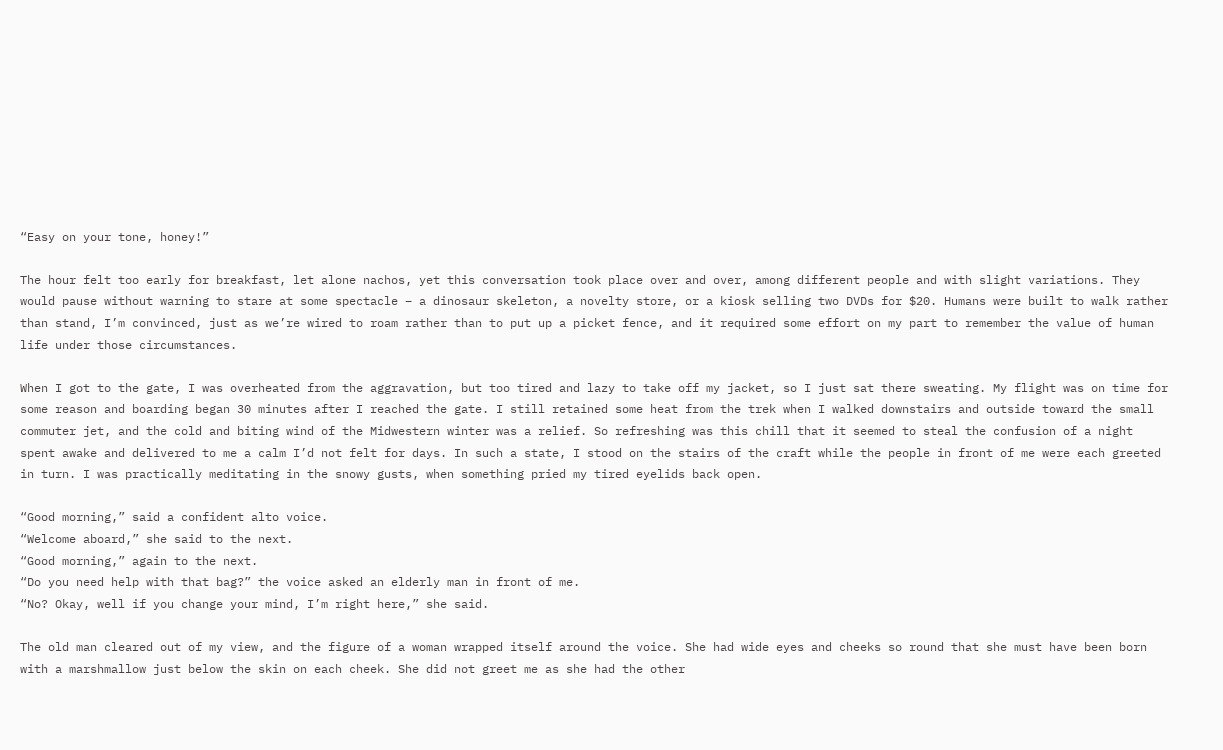“Easy on your tone, honey!”

The hour felt too early for breakfast, let alone nachos, yet this conversation took place over and over, among different people and with slight variations. They would pause without warning to stare at some spectacle – a dinosaur skeleton, a novelty store, or a kiosk selling two DVDs for $20. Humans were built to walk rather than stand, I’m convinced, just as we’re wired to roam rather than to put up a picket fence, and it required some effort on my part to remember the value of human life under those circumstances.

When I got to the gate, I was overheated from the aggravation, but too tired and lazy to take off my jacket, so I just sat there sweating. My flight was on time for some reason and boarding began 30 minutes after I reached the gate. I still retained some heat from the trek when I walked downstairs and outside toward the small commuter jet, and the cold and biting wind of the Midwestern winter was a relief. So refreshing was this chill that it seemed to steal the confusion of a night spent awake and delivered to me a calm I’d not felt for days. In such a state, I stood on the stairs of the craft while the people in front of me were each greeted in turn. I was practically meditating in the snowy gusts, when something pried my tired eyelids back open.

“Good morning,” said a confident alto voice.
“Welcome aboard,” she said to the next.
“Good morning,” again to the next.
“Do you need help with that bag?” the voice asked an elderly man in front of me.
“No? Okay, well if you change your mind, I’m right here,” she said.

The old man cleared out of my view, and the figure of a woman wrapped itself around the voice. She had wide eyes and cheeks so round that she must have been born with a marshmallow just below the skin on each cheek. She did not greet me as she had the other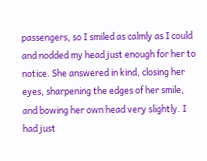passengers, so I smiled as calmly as I could and nodded my head just enough for her to notice. She answered in kind, closing her eyes, sharpening the edges of her smile, and bowing her own head very slightly. I had just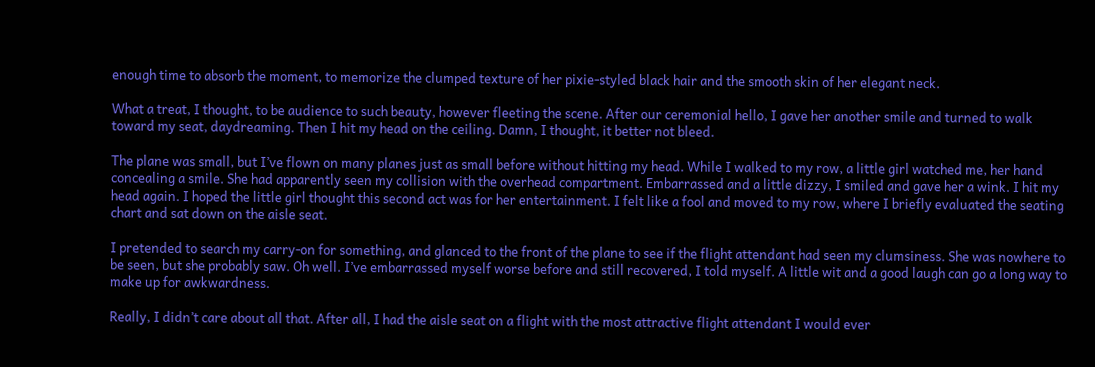enough time to absorb the moment, to memorize the clumped texture of her pixie-styled black hair and the smooth skin of her elegant neck.

What a treat, I thought, to be audience to such beauty, however fleeting the scene. After our ceremonial hello, I gave her another smile and turned to walk toward my seat, daydreaming. Then I hit my head on the ceiling. Damn, I thought, it better not bleed.

The plane was small, but I’ve flown on many planes just as small before without hitting my head. While I walked to my row, a little girl watched me, her hand concealing a smile. She had apparently seen my collision with the overhead compartment. Embarrassed and a little dizzy, I smiled and gave her a wink. I hit my head again. I hoped the little girl thought this second act was for her entertainment. I felt like a fool and moved to my row, where I briefly evaluated the seating chart and sat down on the aisle seat.

I pretended to search my carry-on for something, and glanced to the front of the plane to see if the flight attendant had seen my clumsiness. She was nowhere to be seen, but she probably saw. Oh well. I’ve embarrassed myself worse before and still recovered, I told myself. A little wit and a good laugh can go a long way to make up for awkwardness.

Really, I didn’t care about all that. After all, I had the aisle seat on a flight with the most attractive flight attendant I would ever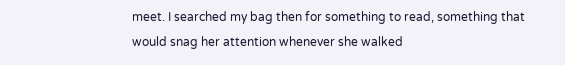meet. I searched my bag then for something to read, something that would snag her attention whenever she walked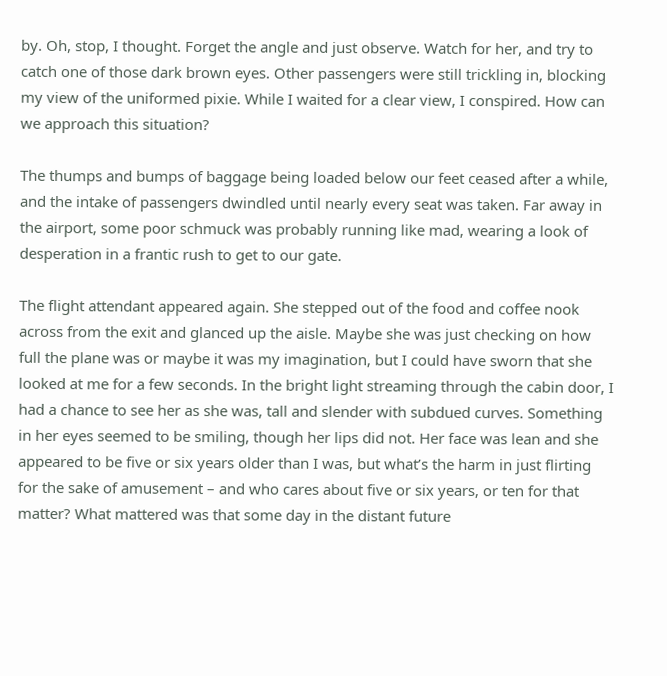by. Oh, stop, I thought. Forget the angle and just observe. Watch for her, and try to catch one of those dark brown eyes. Other passengers were still trickling in, blocking my view of the uniformed pixie. While I waited for a clear view, I conspired. How can we approach this situation?

The thumps and bumps of baggage being loaded below our feet ceased after a while, and the intake of passengers dwindled until nearly every seat was taken. Far away in the airport, some poor schmuck was probably running like mad, wearing a look of desperation in a frantic rush to get to our gate.

The flight attendant appeared again. She stepped out of the food and coffee nook across from the exit and glanced up the aisle. Maybe she was just checking on how full the plane was or maybe it was my imagination, but I could have sworn that she looked at me for a few seconds. In the bright light streaming through the cabin door, I had a chance to see her as she was, tall and slender with subdued curves. Something in her eyes seemed to be smiling, though her lips did not. Her face was lean and she appeared to be five or six years older than I was, but what’s the harm in just flirting for the sake of amusement – and who cares about five or six years, or ten for that matter? What mattered was that some day in the distant future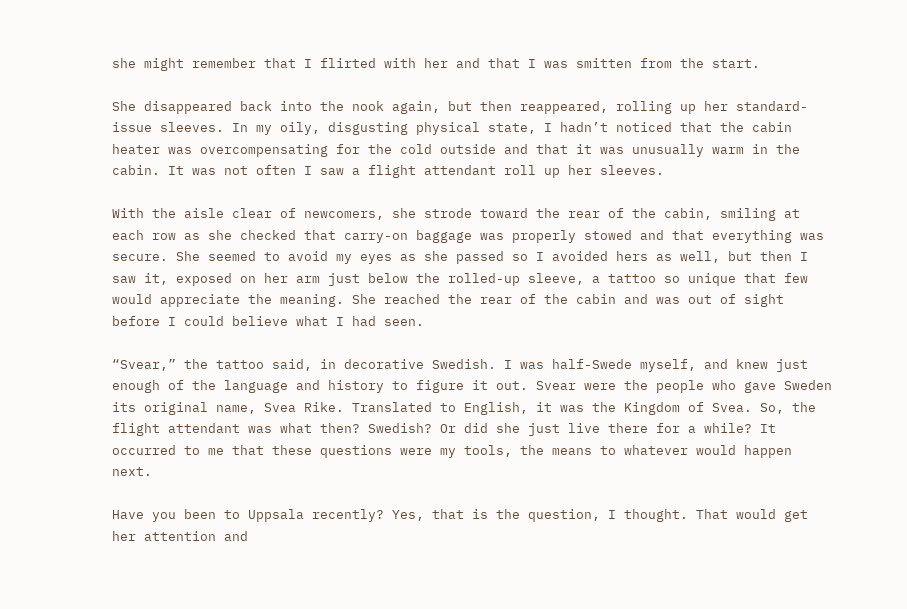she might remember that I flirted with her and that I was smitten from the start.

She disappeared back into the nook again, but then reappeared, rolling up her standard-issue sleeves. In my oily, disgusting physical state, I hadn’t noticed that the cabin heater was overcompensating for the cold outside and that it was unusually warm in the cabin. It was not often I saw a flight attendant roll up her sleeves.

With the aisle clear of newcomers, she strode toward the rear of the cabin, smiling at each row as she checked that carry-on baggage was properly stowed and that everything was secure. She seemed to avoid my eyes as she passed so I avoided hers as well, but then I saw it, exposed on her arm just below the rolled-up sleeve, a tattoo so unique that few would appreciate the meaning. She reached the rear of the cabin and was out of sight before I could believe what I had seen.

“Svear,” the tattoo said, in decorative Swedish. I was half-Swede myself, and knew just enough of the language and history to figure it out. Svear were the people who gave Sweden its original name, Svea Rike. Translated to English, it was the Kingdom of Svea. So, the flight attendant was what then? Swedish? Or did she just live there for a while? It occurred to me that these questions were my tools, the means to whatever would happen next.

Have you been to Uppsala recently? Yes, that is the question, I thought. That would get her attention and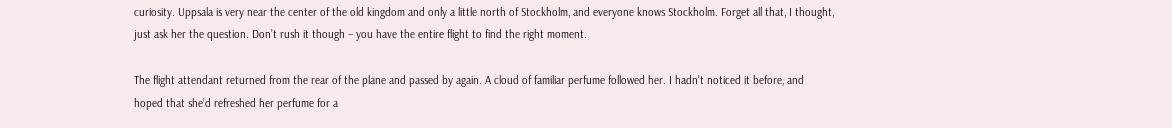curiosity. Uppsala is very near the center of the old kingdom and only a little north of Stockholm, and everyone knows Stockholm. Forget all that, I thought, just ask her the question. Don’t rush it though – you have the entire flight to find the right moment.

The flight attendant returned from the rear of the plane and passed by again. A cloud of familiar perfume followed her. I hadn’t noticed it before, and hoped that she’d refreshed her perfume for a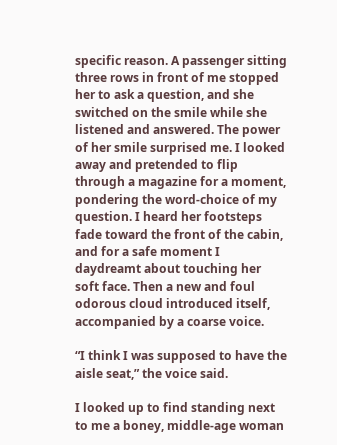specific reason. A passenger sitting three rows in front of me stopped her to ask a question, and she switched on the smile while she listened and answered. The power of her smile surprised me. I looked away and pretended to flip through a magazine for a moment, pondering the word-choice of my question. I heard her footsteps fade toward the front of the cabin, and for a safe moment I daydreamt about touching her soft face. Then a new and foul odorous cloud introduced itself, accompanied by a coarse voice.

“I think I was supposed to have the aisle seat,” the voice said.

I looked up to find standing next to me a boney, middle-age woman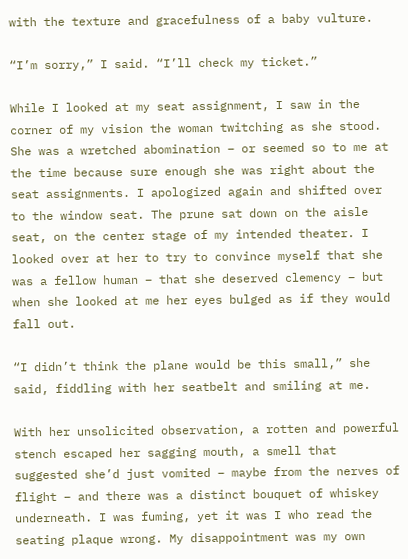with the texture and gracefulness of a baby vulture.

“I’m sorry,” I said. “I’ll check my ticket.”

While I looked at my seat assignment, I saw in the corner of my vision the woman twitching as she stood. She was a wretched abomination – or seemed so to me at the time because sure enough she was right about the seat assignments. I apologized again and shifted over to the window seat. The prune sat down on the aisle seat, on the center stage of my intended theater. I looked over at her to try to convince myself that she was a fellow human – that she deserved clemency – but when she looked at me her eyes bulged as if they would fall out.

“I didn’t think the plane would be this small,” she said, fiddling with her seatbelt and smiling at me.

With her unsolicited observation, a rotten and powerful stench escaped her sagging mouth, a smell that suggested she’d just vomited – maybe from the nerves of flight – and there was a distinct bouquet of whiskey underneath. I was fuming, yet it was I who read the seating plaque wrong. My disappointment was my own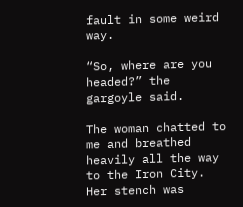fault in some weird way.

“So, where are you headed?” the gargoyle said.

The woman chatted to me and breathed heavily all the way to the Iron City. Her stench was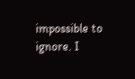impossible to ignore. I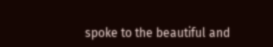spoke to the beautiful and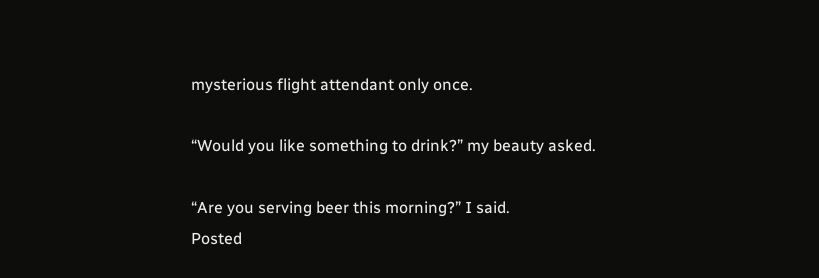mysterious flight attendant only once.

“Would you like something to drink?” my beauty asked.

“Are you serving beer this morning?” I said.
Posted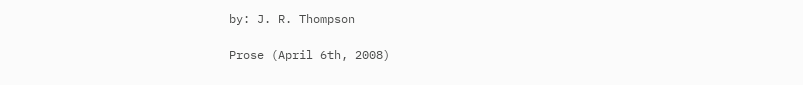by: J. R. Thompson

Prose (April 6th, 2008)